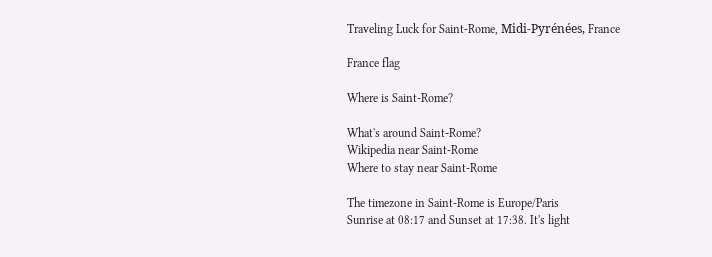Traveling Luck for Saint-Rome, Midi-Pyrénées, France

France flag

Where is Saint-Rome?

What's around Saint-Rome?
Wikipedia near Saint-Rome
Where to stay near Saint-Rome

The timezone in Saint-Rome is Europe/Paris
Sunrise at 08:17 and Sunset at 17:38. It's light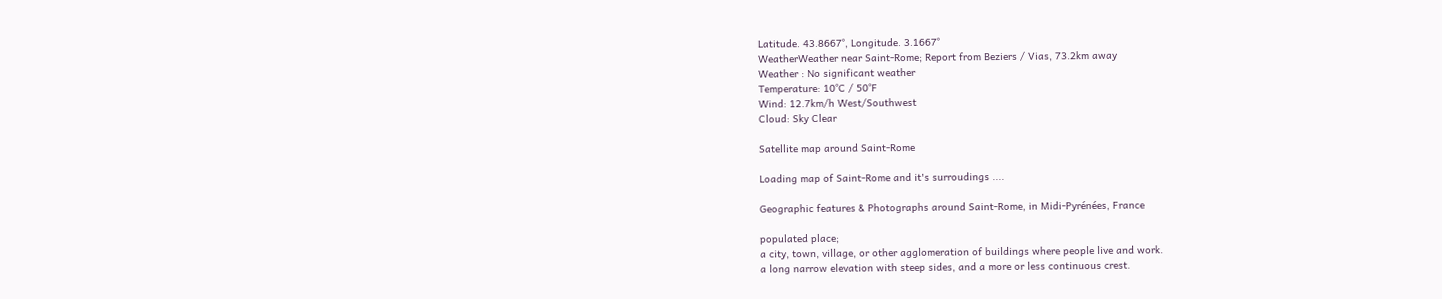Latitude. 43.8667°, Longitude. 3.1667°
WeatherWeather near Saint-Rome; Report from Beziers / Vias, 73.2km away
Weather : No significant weather
Temperature: 10°C / 50°F
Wind: 12.7km/h West/Southwest
Cloud: Sky Clear

Satellite map around Saint-Rome

Loading map of Saint-Rome and it's surroudings ....

Geographic features & Photographs around Saint-Rome, in Midi-Pyrénées, France

populated place;
a city, town, village, or other agglomeration of buildings where people live and work.
a long narrow elevation with steep sides, and a more or less continuous crest.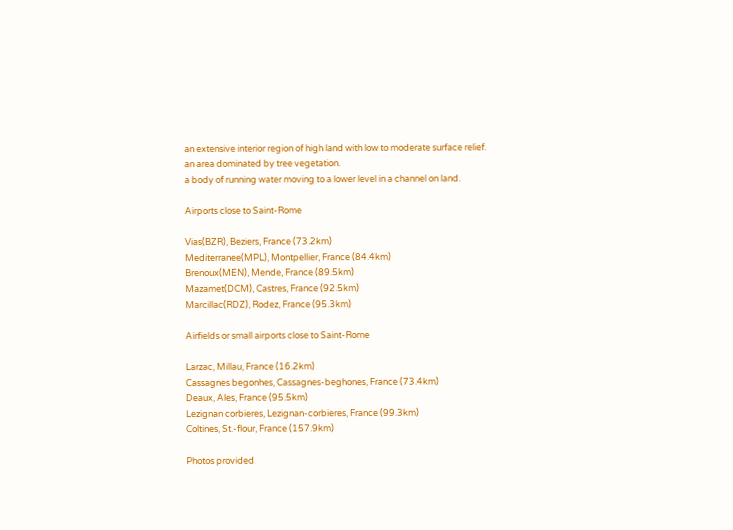an extensive interior region of high land with low to moderate surface relief.
an area dominated by tree vegetation.
a body of running water moving to a lower level in a channel on land.

Airports close to Saint-Rome

Vias(BZR), Beziers, France (73.2km)
Mediterranee(MPL), Montpellier, France (84.4km)
Brenoux(MEN), Mende, France (89.5km)
Mazamet(DCM), Castres, France (92.5km)
Marcillac(RDZ), Rodez, France (95.3km)

Airfields or small airports close to Saint-Rome

Larzac, Millau, France (16.2km)
Cassagnes begonhes, Cassagnes-beghones, France (73.4km)
Deaux, Ales, France (95.5km)
Lezignan corbieres, Lezignan-corbieres, France (99.3km)
Coltines, St.-flour, France (157.9km)

Photos provided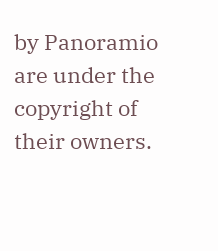by Panoramio are under the copyright of their owners.